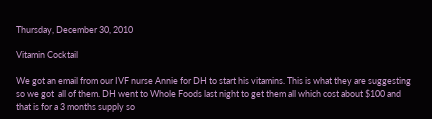Thursday, December 30, 2010

Vitamin Cocktail

We got an email from our IVF nurse Annie for DH to start his vitamins. This is what they are suggesting so we got  all of them. DH went to Whole Foods last night to get them all which cost about $100 and that is for a 3 months supply so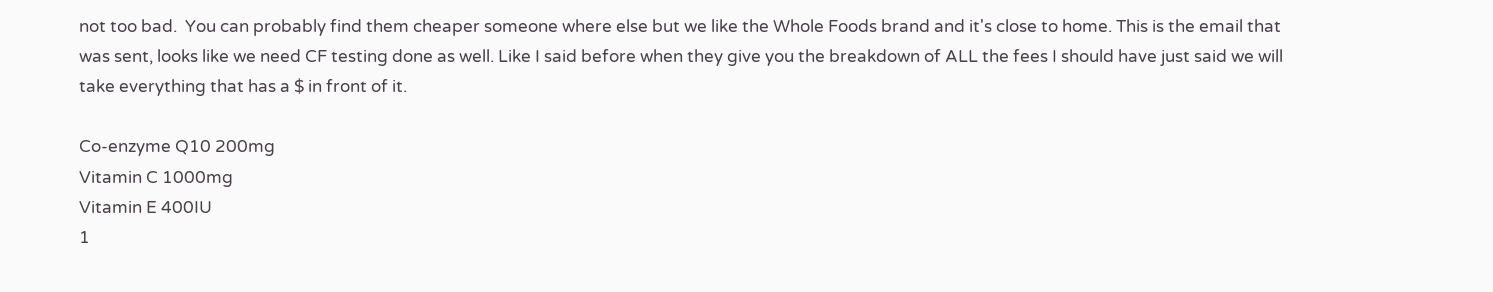not too bad.  You can probably find them cheaper someone where else but we like the Whole Foods brand and it's close to home. This is the email that was sent, looks like we need CF testing done as well. Like I said before when they give you the breakdown of ALL the fees I should have just said we will take everything that has a $ in front of it.

Co-enzyme Q10 200mg
Vitamin C 1000mg
Vitamin E 400IU
1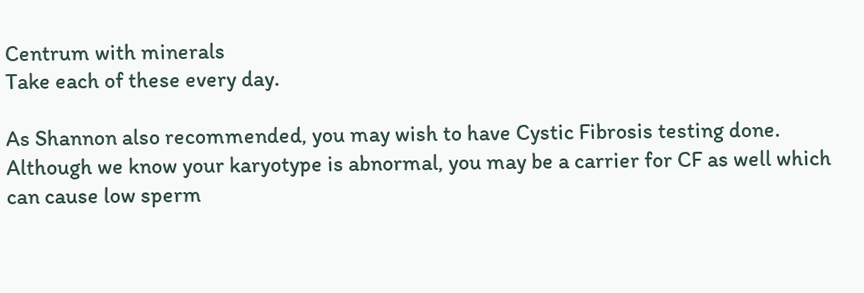Centrum with minerals
Take each of these every day.

As Shannon also recommended, you may wish to have Cystic Fibrosis testing done. Although we know your karyotype is abnormal, you may be a carrier for CF as well which can cause low sperm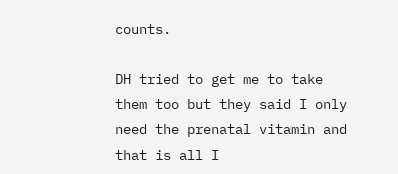counts.

DH tried to get me to take them too but they said I only need the prenatal vitamin and that is all I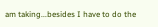am taking...besides I have to do the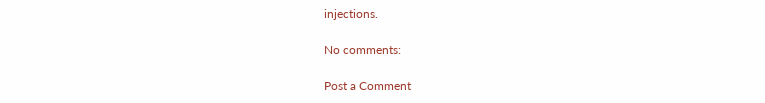injections.

No comments:

Post a Comment